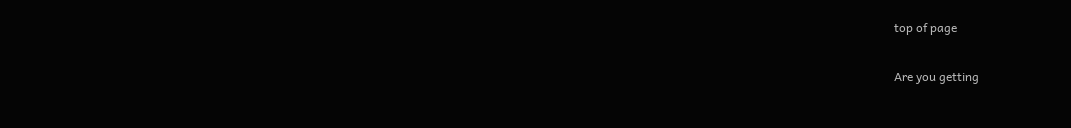top of page

Are you getting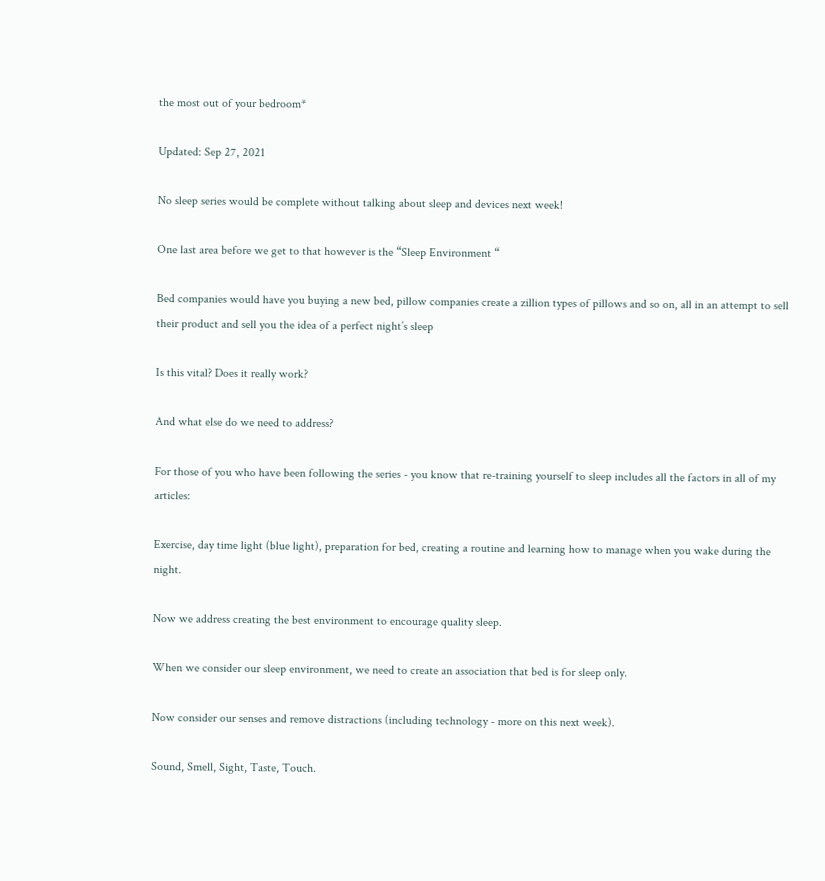the most out of your bedroom*

Updated: Sep 27, 2021

No sleep series would be complete without talking about sleep and devices next week!

One last area before we get to that however is the “Sleep Environment “

Bed companies would have you buying a new bed, pillow companies create a zillion types of pillows and so on, all in an attempt to sell their product and sell you the idea of a perfect night’s sleep

Is this vital? Does it really work?

And what else do we need to address?

For those of you who have been following the series - you know that re-training yourself to sleep includes all the factors in all of my articles:

Exercise, day time light (blue light), preparation for bed, creating a routine and learning how to manage when you wake during the night.

Now we address creating the best environment to encourage quality sleep.

When we consider our sleep environment, we need to create an association that bed is for sleep only.

Now consider our senses and remove distractions (including technology - more on this next week).

Sound, Smell, Sight, Taste, Touch.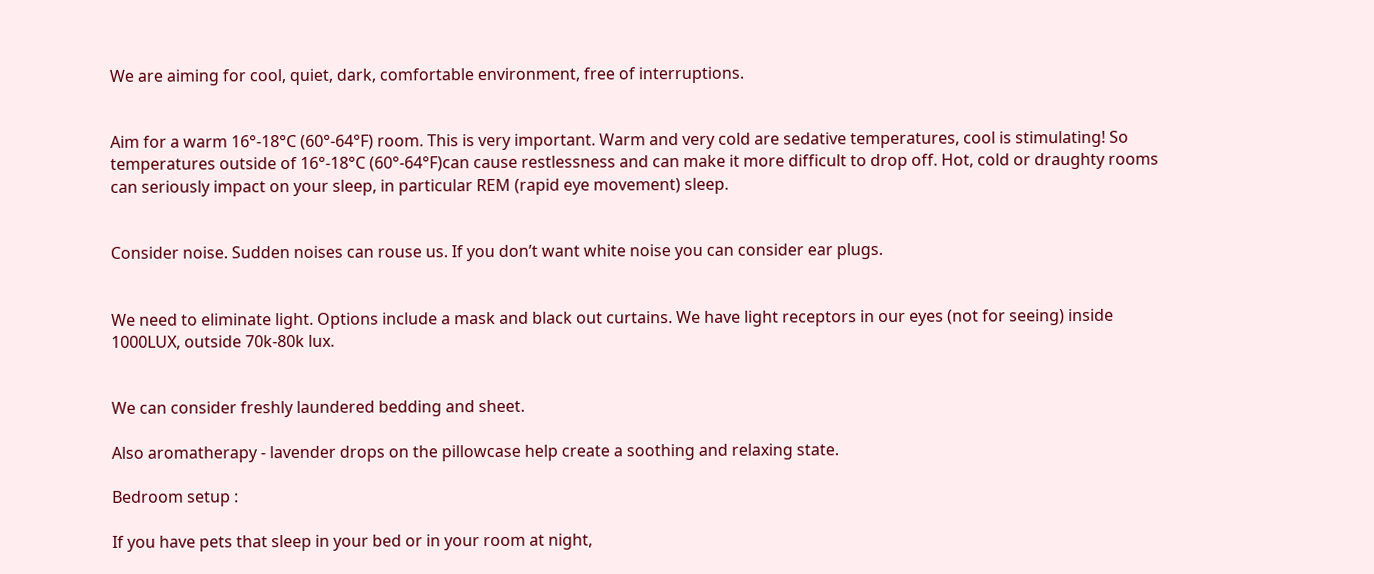We are aiming for cool, quiet, dark, comfortable environment, free of interruptions.


Aim for a warm 16°-18°C (60°-64°F) room. This is very important. Warm and very cold are sedative temperatures, cool is stimulating! So temperatures outside of 16°-18°C (60°-64°F)can cause restlessness and can make it more difficult to drop off. Hot, cold or draughty rooms can seriously impact on your sleep, in particular REM (rapid eye movement) sleep.


Consider noise. Sudden noises can rouse us. If you don’t want white noise you can consider ear plugs.


We need to eliminate light. Options include a mask and black out curtains. We have light receptors in our eyes (not for seeing) inside 1000LUX, outside 70k-80k lux.


We can consider freshly laundered bedding and sheet.

Also aromatherapy - lavender drops on the pillowcase help create a soothing and relaxing state.

Bedroom setup :

If you have pets that sleep in your bed or in your room at night,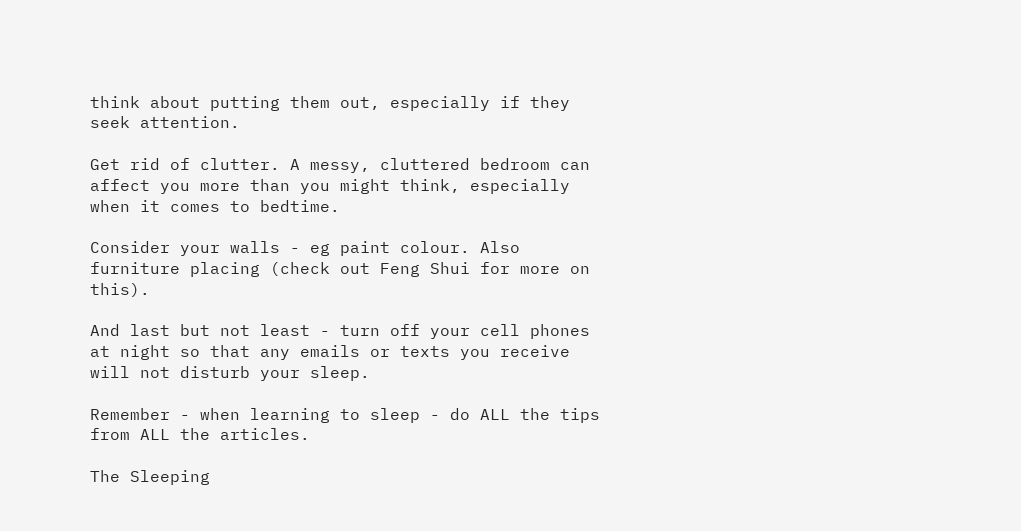think about putting them out, especially if they seek attention.

Get rid of clutter. A messy, cluttered bedroom can affect you more than you might think, especially when it comes to bedtime.

Consider your walls - eg paint colour. Also furniture placing (check out Feng Shui for more on this).

And last but not least - turn off your cell phones at night so that any emails or texts you receive will not disturb your sleep.

Remember - when learning to sleep - do ALL the tips from ALL the articles.

The Sleeping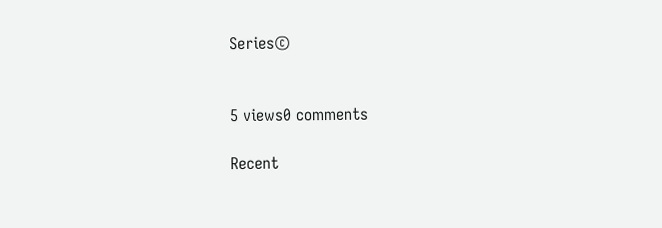Series©


5 views0 comments

Recent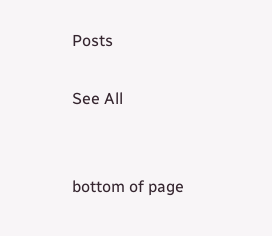Posts

See All


bottom of page